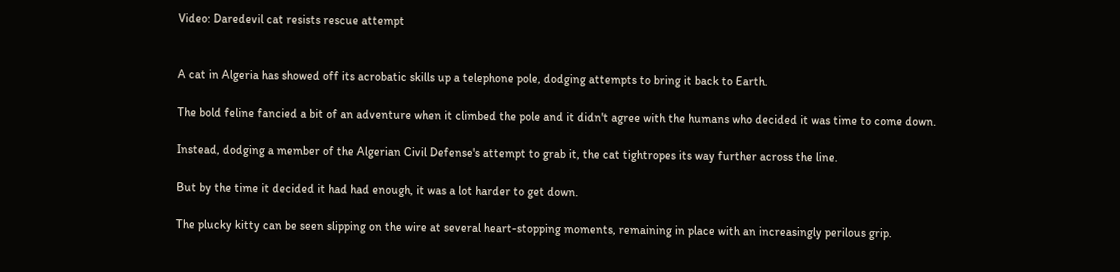Video: Daredevil cat resists rescue attempt


A cat in Algeria has showed off its acrobatic skills up a telephone pole, dodging attempts to bring it back to Earth.

The bold feline fancied a bit of an adventure when it climbed the pole and it didn't agree with the humans who decided it was time to come down.

Instead, dodging a member of the Algerian Civil Defense's attempt to grab it, the cat tightropes its way further across the line.

But by the time it decided it had had enough, it was a lot harder to get down.

The plucky kitty can be seen slipping on the wire at several heart-stopping moments, remaining in place with an increasingly perilous grip.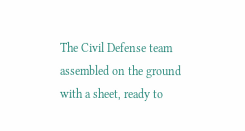The Civil Defense team assembled on the ground with a sheet, ready to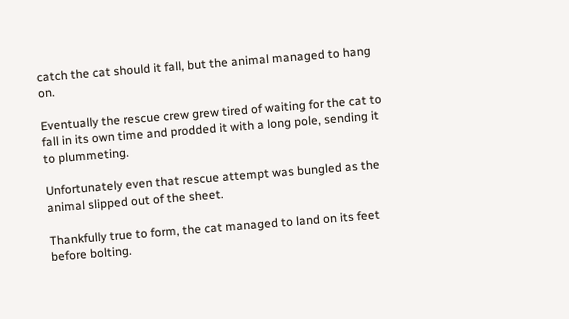catch the cat should it fall, but the animal managed to hang on.

Eventually the rescue crew grew tired of waiting for the cat to fall in its own time and prodded it with a long pole, sending it to plummeting.

Unfortunately even that rescue attempt was bungled as the animal slipped out of the sheet.

Thankfully true to form, the cat managed to land on its feet before bolting.